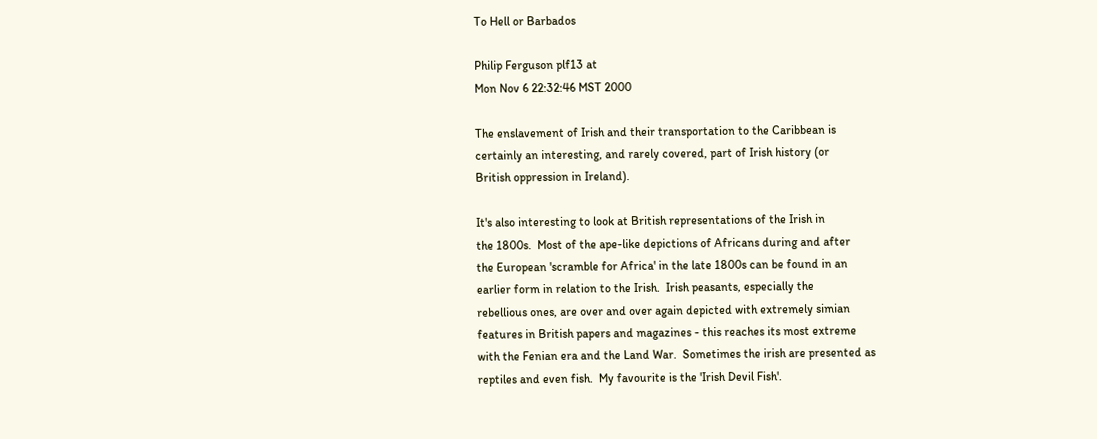To Hell or Barbados

Philip Ferguson plf13 at
Mon Nov 6 22:32:46 MST 2000

The enslavement of Irish and their transportation to the Caribbean is
certainly an interesting, and rarely covered, part of Irish history (or
British oppression in Ireland).

It's also interesting to look at British representations of the Irish in
the 1800s.  Most of the ape-like depictions of Africans during and after
the European 'scramble for Africa' in the late 1800s can be found in an
earlier form in relation to the Irish.  Irish peasants, especially the
rebellious ones, are over and over again depicted with extremely simian
features in British papers and magazines - this reaches its most extreme
with the Fenian era and the Land War.  Sometimes the irish are presented as
reptiles and even fish.  My favourite is the 'Irish Devil Fish'.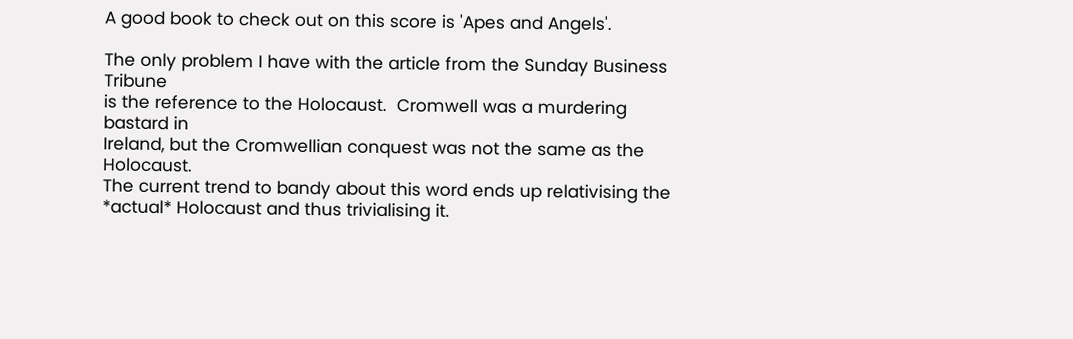A good book to check out on this score is 'Apes and Angels'.

The only problem I have with the article from the Sunday Business Tribune
is the reference to the Holocaust.  Cromwell was a murdering bastard in
Ireland, but the Cromwellian conquest was not the same as the Holocaust.
The current trend to bandy about this word ends up relativising the
*actual* Holocaust and thus trivialising it.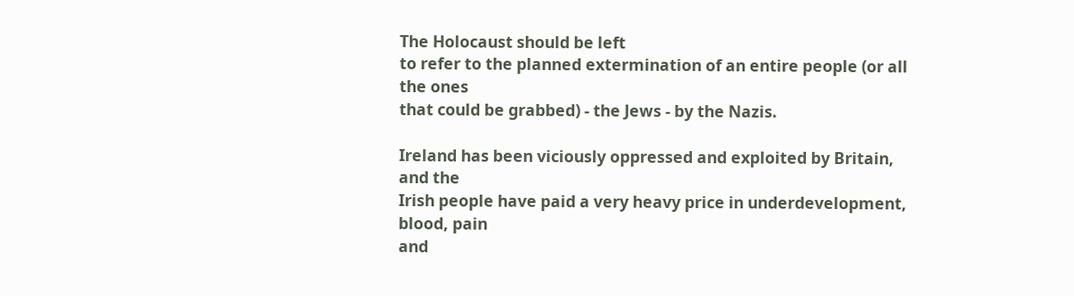The Holocaust should be left
to refer to the planned extermination of an entire people (or all the ones
that could be grabbed) - the Jews - by the Nazis.

Ireland has been viciously oppressed and exploited by Britain, and the
Irish people have paid a very heavy price in underdevelopment, blood, pain
and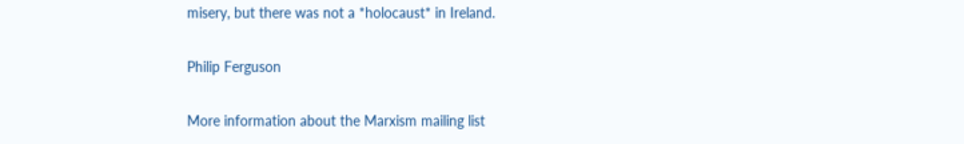misery, but there was not a *holocaust* in Ireland.

Philip Ferguson

More information about the Marxism mailing list